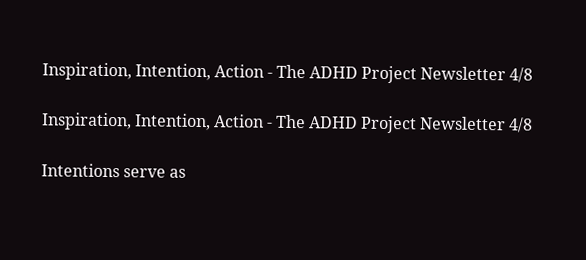Inspiration, Intention, Action - The ADHD Project Newsletter 4/8

Inspiration, Intention, Action - The ADHD Project Newsletter 4/8

Intentions serve as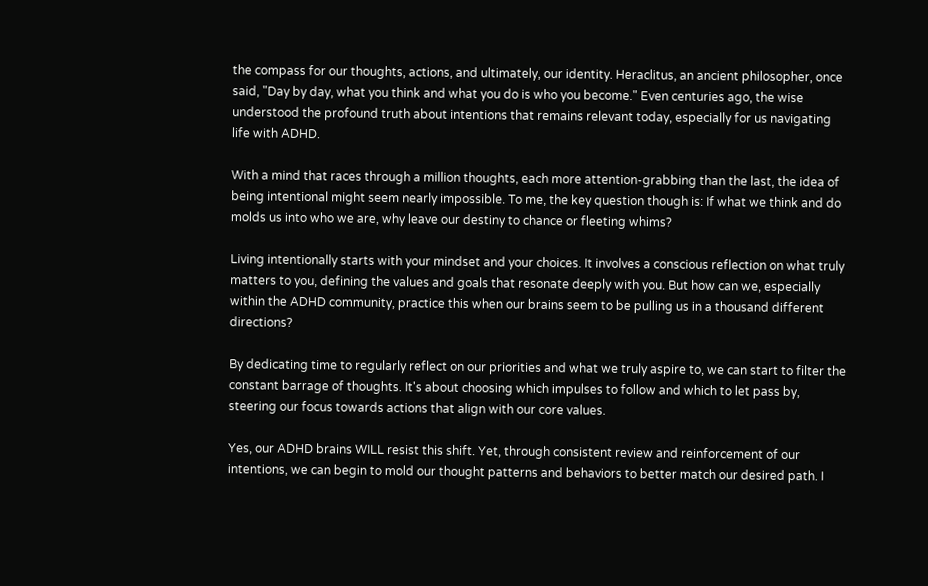the compass for our thoughts, actions, and ultimately, our identity. Heraclitus, an ancient philosopher, once said, "Day by day, what you think and what you do is who you become." Even centuries ago, the wise understood the profound truth about intentions that remains relevant today, especially for us navigating life with ADHD.

With a mind that races through a million thoughts, each more attention-grabbing than the last, the idea of being intentional might seem nearly impossible. To me, the key question though is: If what we think and do molds us into who we are, why leave our destiny to chance or fleeting whims?

Living intentionally starts with your mindset and your choices. It involves a conscious reflection on what truly matters to you, defining the values and goals that resonate deeply with you. But how can we, especially within the ADHD community, practice this when our brains seem to be pulling us in a thousand different directions?

By dedicating time to regularly reflect on our priorities and what we truly aspire to, we can start to filter the constant barrage of thoughts. It's about choosing which impulses to follow and which to let pass by, steering our focus towards actions that align with our core values.

Yes, our ADHD brains WILL resist this shift. Yet, through consistent review and reinforcement of our intentions, we can begin to mold our thought patterns and behaviors to better match our desired path. I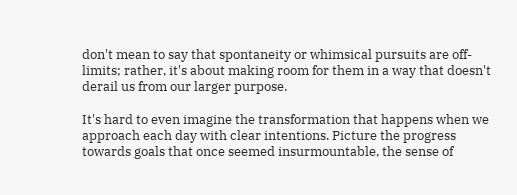don't mean to say that spontaneity or whimsical pursuits are off-limits; rather, it's about making room for them in a way that doesn't derail us from our larger purpose.

It's hard to even imagine the transformation that happens when we approach each day with clear intentions. Picture the progress towards goals that once seemed insurmountable, the sense of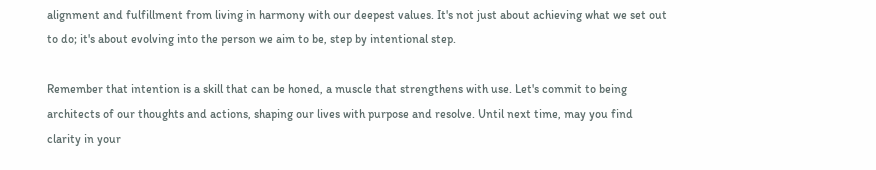alignment and fulfillment from living in harmony with our deepest values. It's not just about achieving what we set out to do; it's about evolving into the person we aim to be, step by intentional step.

Remember that intention is a skill that can be honed, a muscle that strengthens with use. Let's commit to being architects of our thoughts and actions, shaping our lives with purpose and resolve. Until next time, may you find clarity in your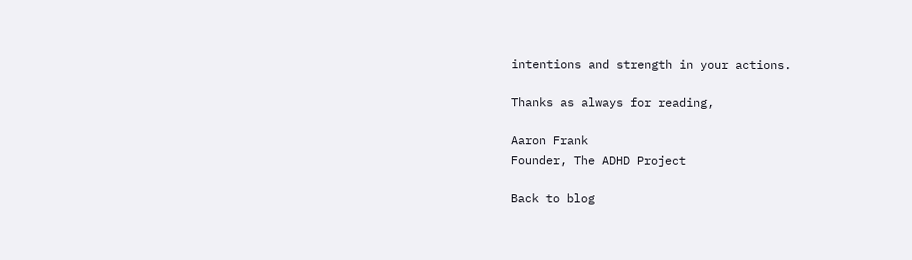intentions and strength in your actions.

Thanks as always for reading,

Aaron Frank
Founder, The ADHD Project

Back to blog